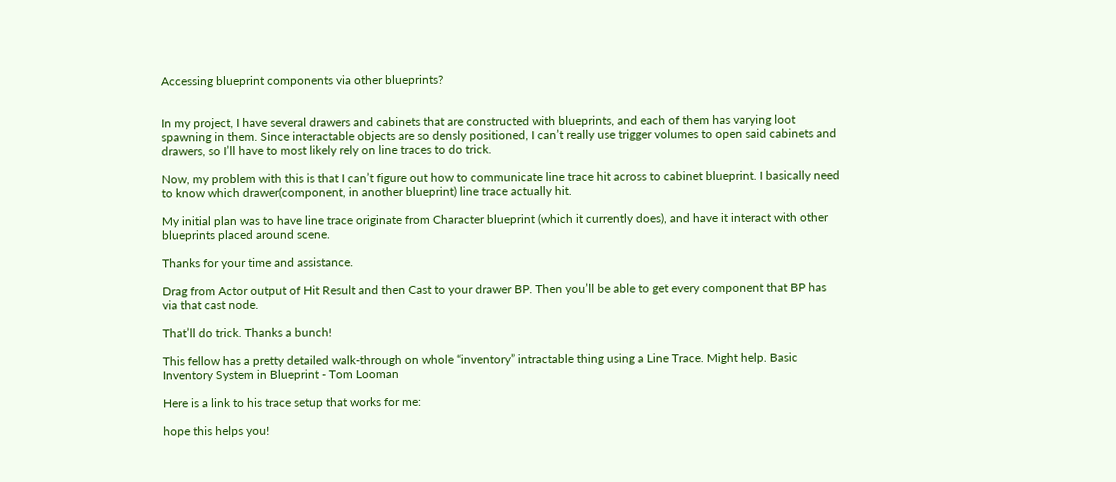Accessing blueprint components via other blueprints?


In my project, I have several drawers and cabinets that are constructed with blueprints, and each of them has varying loot spawning in them. Since interactable objects are so densly positioned, I can’t really use trigger volumes to open said cabinets and drawers, so I’ll have to most likely rely on line traces to do trick.

Now, my problem with this is that I can’t figure out how to communicate line trace hit across to cabinet blueprint. I basically need to know which drawer(component, in another blueprint) line trace actually hit.

My initial plan was to have line trace originate from Character blueprint (which it currently does), and have it interact with other blueprints placed around scene.

Thanks for your time and assistance.

Drag from Actor output of Hit Result and then Cast to your drawer BP. Then you’ll be able to get every component that BP has via that cast node.

That’ll do trick. Thanks a bunch!

This fellow has a pretty detailed walk-through on whole “inventory” intractable thing using a Line Trace. Might help. Basic Inventory System in Blueprint - Tom Looman

Here is a link to his trace setup that works for me:

hope this helps you!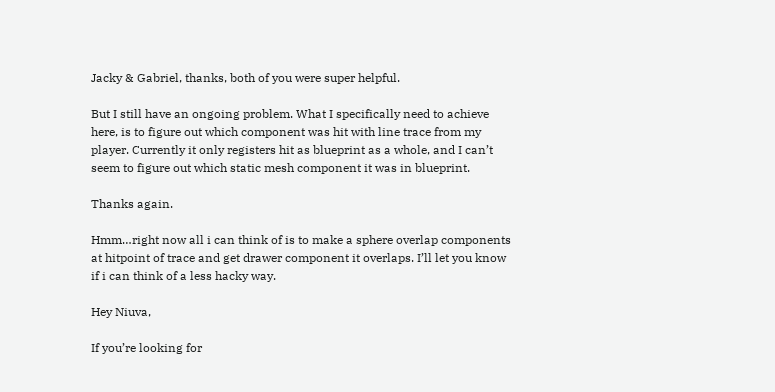Jacky & Gabriel, thanks, both of you were super helpful.

But I still have an ongoing problem. What I specifically need to achieve here, is to figure out which component was hit with line trace from my player. Currently it only registers hit as blueprint as a whole, and I can’t seem to figure out which static mesh component it was in blueprint.

Thanks again.

Hmm…right now all i can think of is to make a sphere overlap components at hitpoint of trace and get drawer component it overlaps. I’ll let you know if i can think of a less hacky way.

Hey Niuva,

If you’re looking for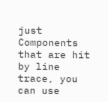just Components that are hit by line trace, you can use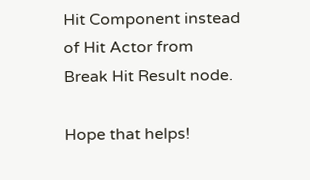Hit Component instead of Hit Actor from Break Hit Result node.

Hope that helps!